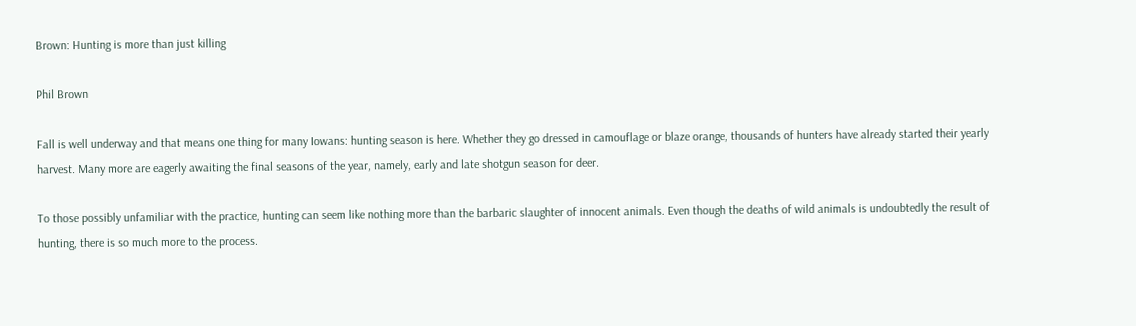Brown: Hunting is more than just killing

Phil Brown

Fall is well underway and that means one thing for many Iowans: hunting season is here. Whether they go dressed in camouflage or blaze orange, thousands of hunters have already started their yearly harvest. Many more are eagerly awaiting the final seasons of the year, namely, early and late shotgun season for deer.

To those possibly unfamiliar with the practice, hunting can seem like nothing more than the barbaric slaughter of innocent animals. Even though the deaths of wild animals is undoubtedly the result of hunting, there is so much more to the process.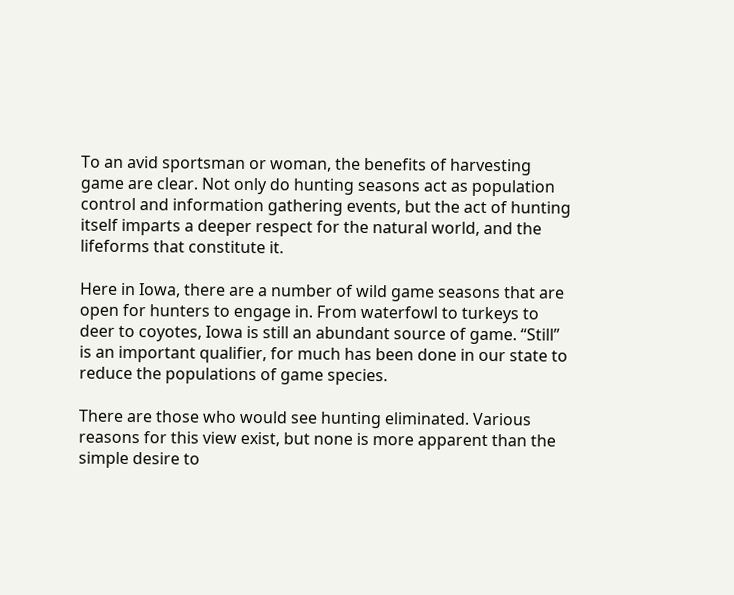To an avid sportsman or woman, the benefits of harvesting game are clear. Not only do hunting seasons act as population control and information gathering events, but the act of hunting itself imparts a deeper respect for the natural world, and the lifeforms that constitute it.

Here in Iowa, there are a number of wild game seasons that are open for hunters to engage in. From waterfowl to turkeys to deer to coyotes, Iowa is still an abundant source of game. “Still” is an important qualifier, for much has been done in our state to reduce the populations of game species.

There are those who would see hunting eliminated. Various reasons for this view exist, but none is more apparent than the simple desire to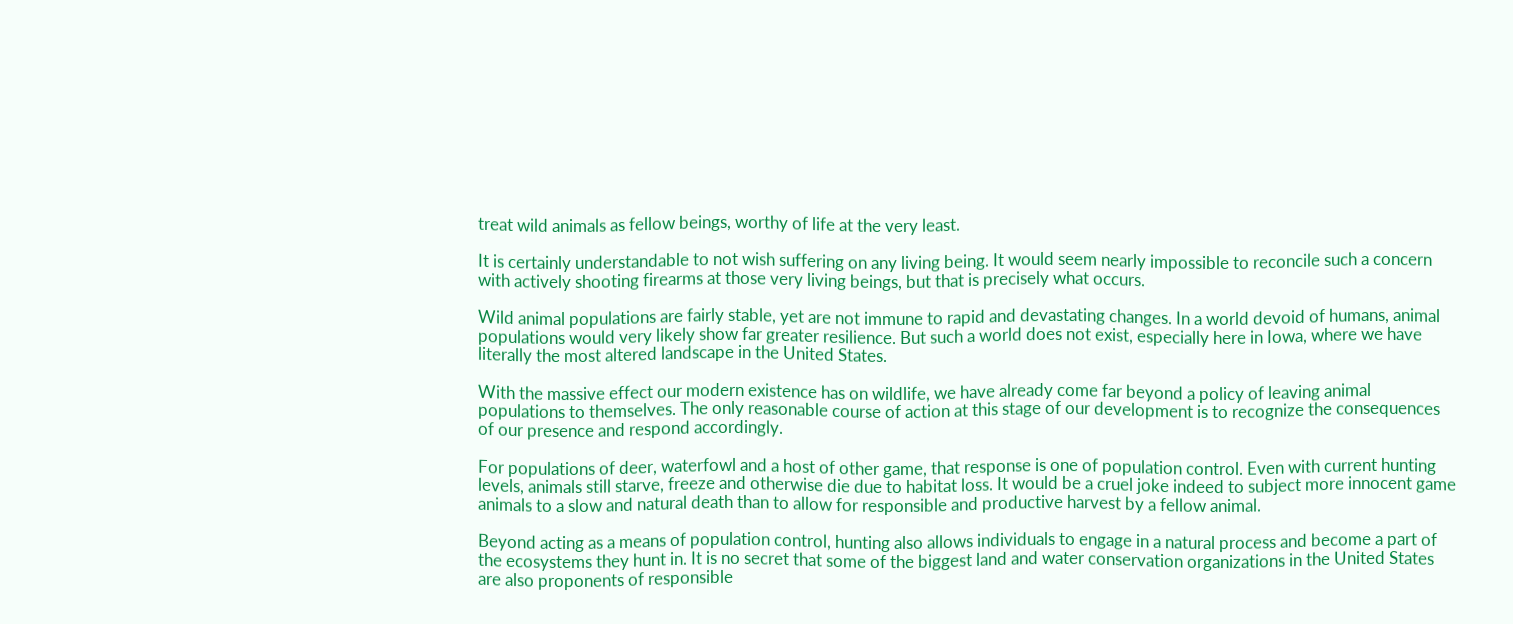treat wild animals as fellow beings, worthy of life at the very least.

It is certainly understandable to not wish suffering on any living being. It would seem nearly impossible to reconcile such a concern with actively shooting firearms at those very living beings, but that is precisely what occurs.

Wild animal populations are fairly stable, yet are not immune to rapid and devastating changes. In a world devoid of humans, animal populations would very likely show far greater resilience. But such a world does not exist, especially here in Iowa, where we have literally the most altered landscape in the United States.

With the massive effect our modern existence has on wildlife, we have already come far beyond a policy of leaving animal populations to themselves. The only reasonable course of action at this stage of our development is to recognize the consequences of our presence and respond accordingly.

For populations of deer, waterfowl and a host of other game, that response is one of population control. Even with current hunting levels, animals still starve, freeze and otherwise die due to habitat loss. It would be a cruel joke indeed to subject more innocent game animals to a slow and natural death than to allow for responsible and productive harvest by a fellow animal.

Beyond acting as a means of population control, hunting also allows individuals to engage in a natural process and become a part of the ecosystems they hunt in. It is no secret that some of the biggest land and water conservation organizations in the United States are also proponents of responsible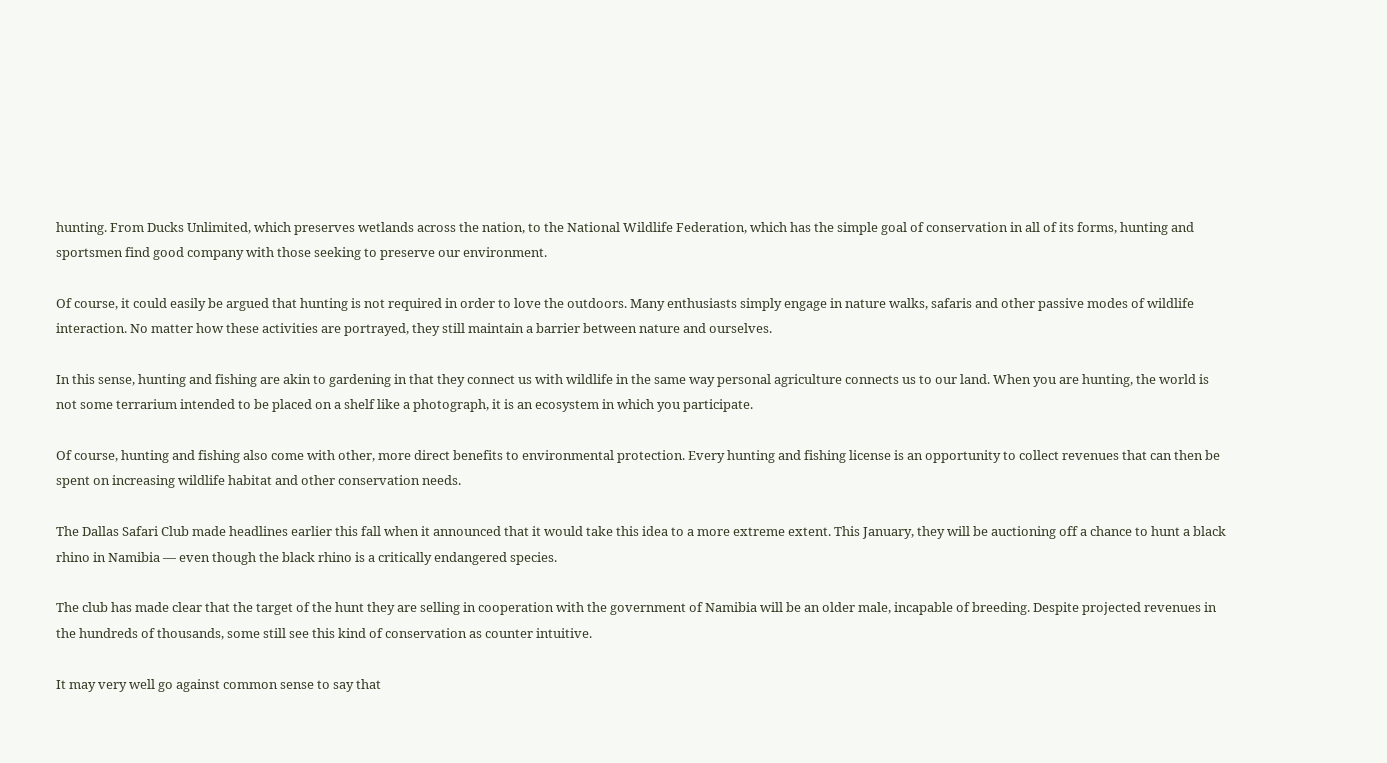hunting. From Ducks Unlimited, which preserves wetlands across the nation, to the National Wildlife Federation, which has the simple goal of conservation in all of its forms, hunting and sportsmen find good company with those seeking to preserve our environment.

Of course, it could easily be argued that hunting is not required in order to love the outdoors. Many enthusiasts simply engage in nature walks, safaris and other passive modes of wildlife interaction. No matter how these activities are portrayed, they still maintain a barrier between nature and ourselves.

In this sense, hunting and fishing are akin to gardening in that they connect us with wildlife in the same way personal agriculture connects us to our land. When you are hunting, the world is not some terrarium intended to be placed on a shelf like a photograph, it is an ecosystem in which you participate.

Of course, hunting and fishing also come with other, more direct benefits to environmental protection. Every hunting and fishing license is an opportunity to collect revenues that can then be spent on increasing wildlife habitat and other conservation needs.

The Dallas Safari Club made headlines earlier this fall when it announced that it would take this idea to a more extreme extent. This January, they will be auctioning off a chance to hunt a black rhino in Namibia — even though the black rhino is a critically endangered species.

The club has made clear that the target of the hunt they are selling in cooperation with the government of Namibia will be an older male, incapable of breeding. Despite projected revenues in the hundreds of thousands, some still see this kind of conservation as counter intuitive.

It may very well go against common sense to say that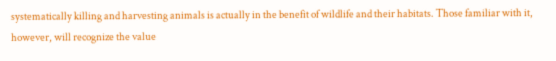systematically killing and harvesting animals is actually in the benefit of wildlife and their habitats. Those familiar with it, however, will recognize the value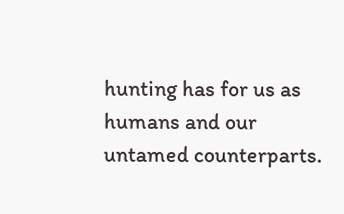hunting has for us as humans and our untamed counterparts.